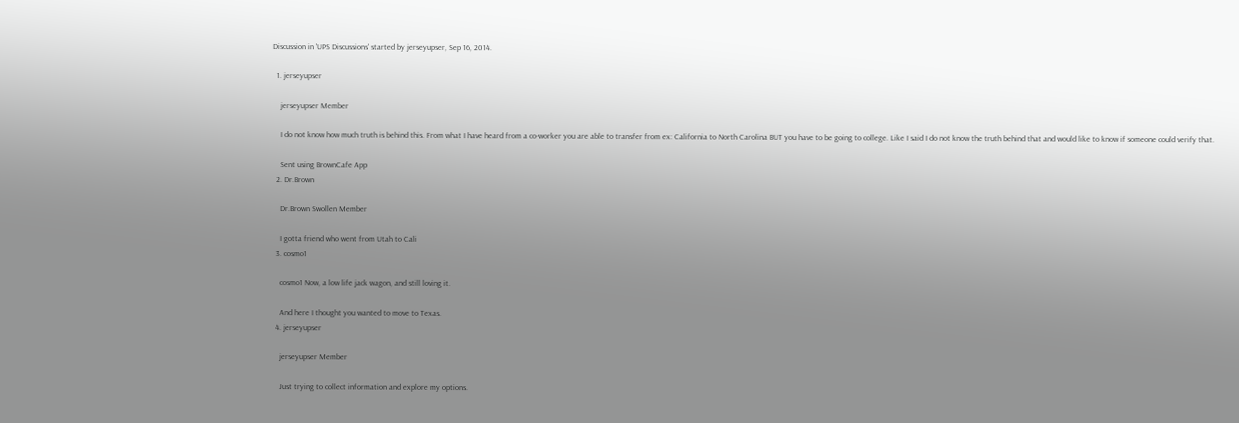Discussion in 'UPS Discussions' started by jerseyupser, Sep 16, 2014.

  1. jerseyupser

    jerseyupser Member

    I do not know how much truth is behind this. From what I have heard from a co-worker you are able to transfer from ex: California to North Carolina BUT you have to be going to college. Like I said I do not know the truth behind that and would like to know if someone could verify that.

    Sent using BrownCafe App
  2. Dr.Brown

    Dr.Brown Swollen Member

    I gotta friend who went from Utah to Cali
  3. cosmo1

    cosmo1 Now, a low life jack wagon, and still loving it.

    And here I thought you wanted to move to Texas.
  4. jerseyupser

    jerseyupser Member

    Just trying to collect information and explore my options.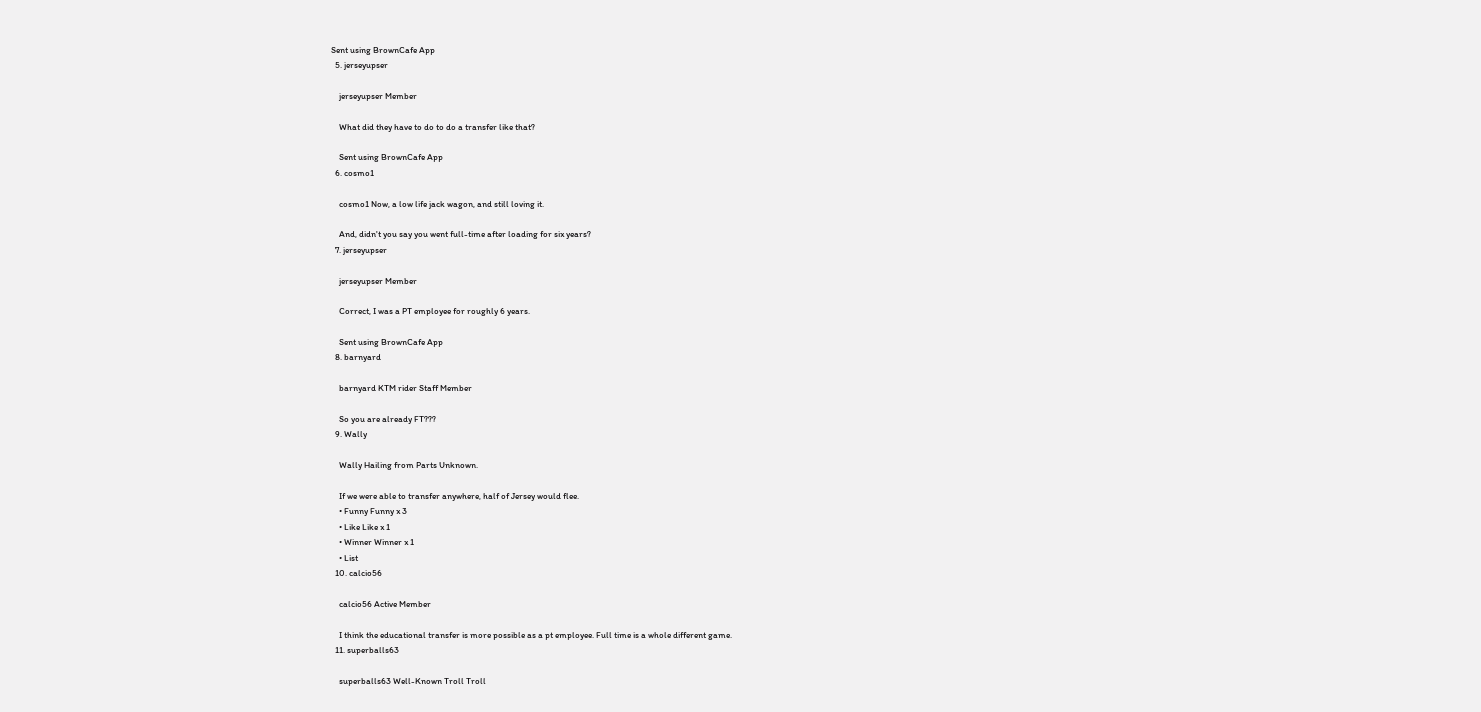Sent using BrownCafe App
  5. jerseyupser

    jerseyupser Member

    What did they have to do to do a transfer like that?

    Sent using BrownCafe App
  6. cosmo1

    cosmo1 Now, a low life jack wagon, and still loving it.

    And, didn't you say you went full-time after loading for six years?
  7. jerseyupser

    jerseyupser Member

    Correct, I was a PT employee for roughly 6 years.

    Sent using BrownCafe App
  8. barnyard

    barnyard KTM rider Staff Member

    So you are already FT???
  9. Wally

    Wally Hailing from Parts Unknown.

    If we were able to transfer anywhere, half of Jersey would flee.
    • Funny Funny x 3
    • Like Like x 1
    • Winner Winner x 1
    • List
  10. calcio56

    calcio56 Active Member

    I think the educational transfer is more possible as a pt employee. Full time is a whole different game.
  11. superballs63

    superballs63 Well-Known Troll Troll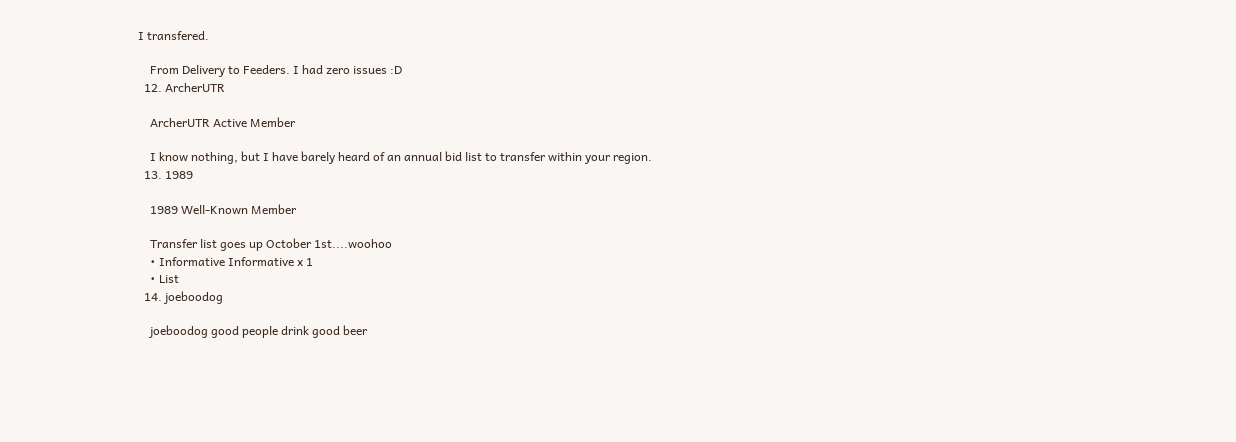I transfered.

    From Delivery to Feeders. I had zero issues :D
  12. ArcherUTR

    ArcherUTR Active Member

    I know nothing, but I have barely heard of an annual bid list to transfer within your region.
  13. 1989

    1989 Well-Known Member

    Transfer list goes up October 1st....woohoo
    • Informative Informative x 1
    • List
  14. joeboodog

    joeboodog good people drink good beer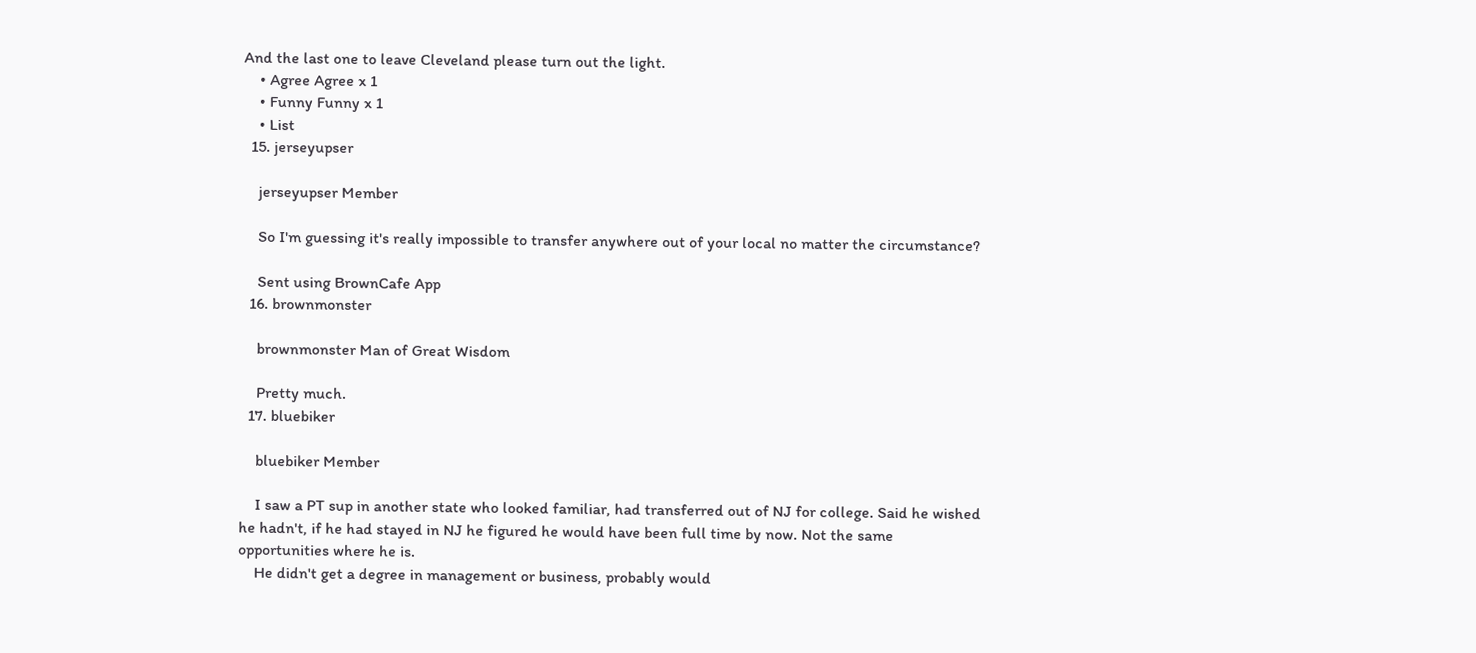And the last one to leave Cleveland please turn out the light.
    • Agree Agree x 1
    • Funny Funny x 1
    • List
  15. jerseyupser

    jerseyupser Member

    So I'm guessing it's really impossible to transfer anywhere out of your local no matter the circumstance?

    Sent using BrownCafe App
  16. brownmonster

    brownmonster Man of Great Wisdom

    Pretty much.
  17. bluebiker

    bluebiker Member

    I saw a PT sup in another state who looked familiar, had transferred out of NJ for college. Said he wished he hadn't, if he had stayed in NJ he figured he would have been full time by now. Not the same opportunities where he is.
    He didn't get a degree in management or business, probably would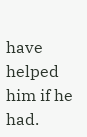have helped him if he had.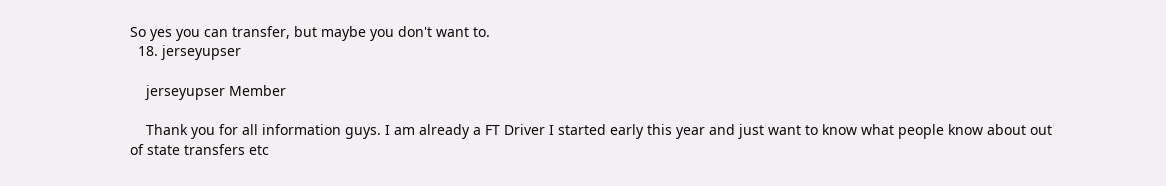So yes you can transfer, but maybe you don't want to.
  18. jerseyupser

    jerseyupser Member

    Thank you for all information guys. I am already a FT Driver I started early this year and just want to know what people know about out of state transfers etc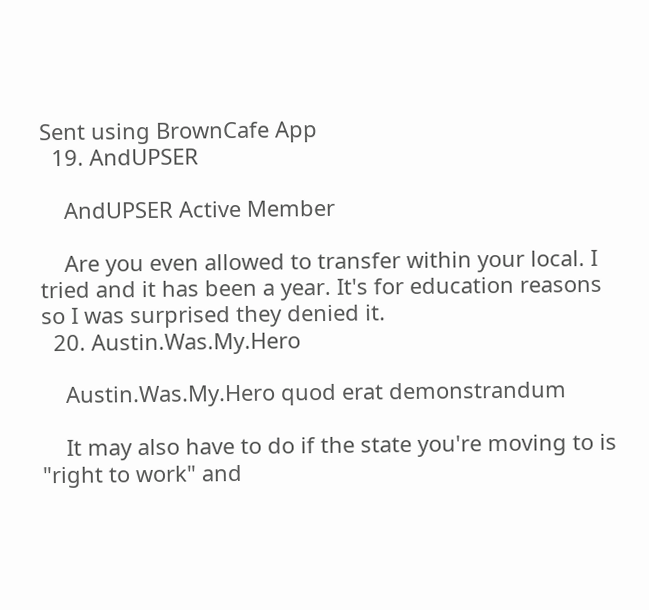Sent using BrownCafe App
  19. AndUPSER

    AndUPSER Active Member

    Are you even allowed to transfer within your local. I tried and it has been a year. It's for education reasons so I was surprised they denied it.
  20. Austin.Was.My.Hero

    Austin.Was.My.Hero quod erat demonstrandum

    It may also have to do if the state you're moving to is "right to work" and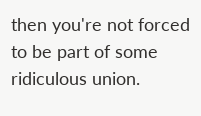then you're not forced to be part of some ridiculous union.